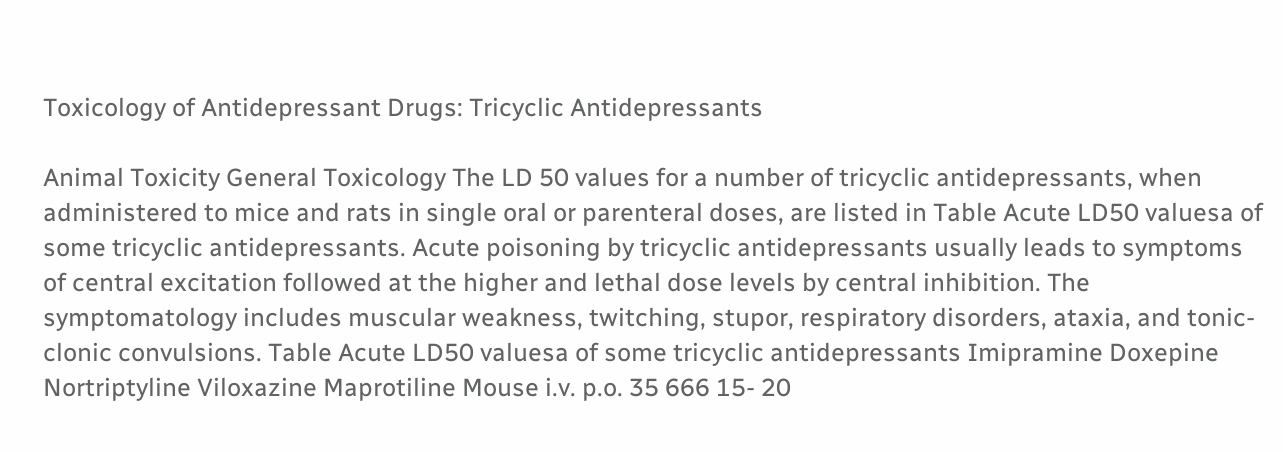Toxicology of Antidepressant Drugs: Tricyclic Antidepressants

Animal Toxicity General Toxicology The LD 50 values for a number of tricyclic antidepressants, when administered to mice and rats in single oral or parenteral doses, are listed in Table Acute LD50 valuesa of some tricyclic antidepressants. Acute poisoning by tricyclic antidepressants usually leads to symptoms of central excitation followed at the higher and lethal dose levels by central inhibition. The symptomatology includes muscular weakness, twitching, stupor, respiratory disorders, ataxia, and tonic-clonic convulsions. Table Acute LD50 valuesa of some tricyclic antidepressants Imipramine Doxepine Nortriptyline Viloxazine Maprotiline Mouse i.v. p.o. 35 666 15- 20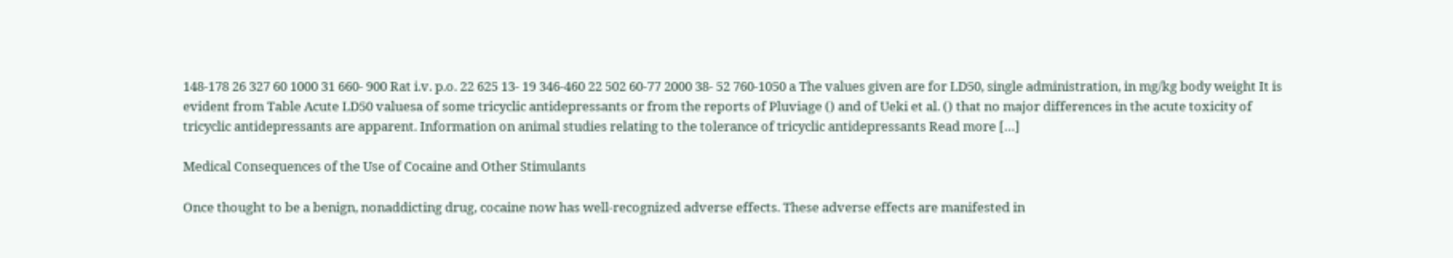148-178 26 327 60 1000 31 660- 900 Rat i.v. p.o. 22 625 13- 19 346-460 22 502 60-77 2000 38- 52 760-1050 a The values given are for LD50, single administration, in mg/kg body weight It is evident from Table Acute LD50 valuesa of some tricyclic antidepressants or from the reports of Pluviage () and of Ueki et al. () that no major differences in the acute toxicity of tricyclic antidepressants are apparent. Information on animal studies relating to the tolerance of tricyclic antidepressants Read more […]

Medical Consequences of the Use of Cocaine and Other Stimulants

Once thought to be a benign, nonaddicting drug, cocaine now has well-recognized adverse effects. These adverse effects are manifested in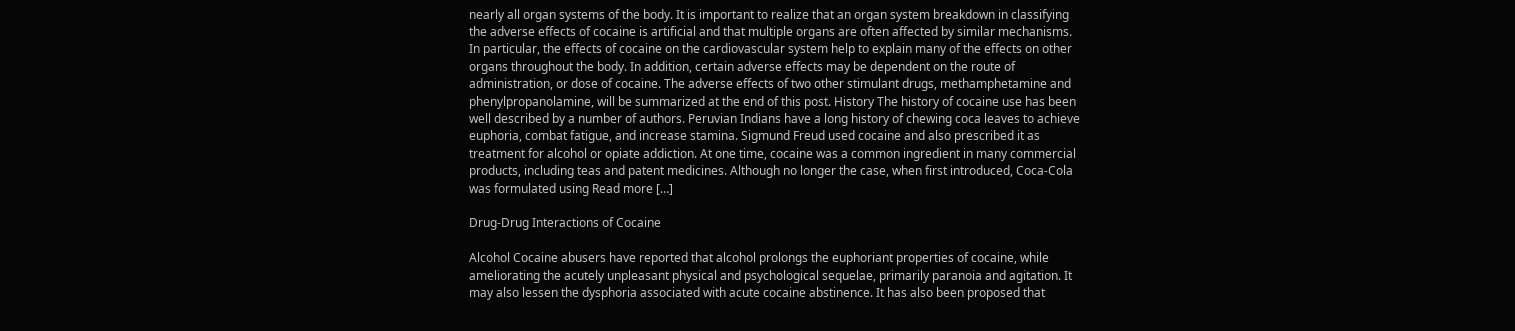nearly all organ systems of the body. It is important to realize that an organ system breakdown in classifying the adverse effects of cocaine is artificial and that multiple organs are often affected by similar mechanisms. In particular, the effects of cocaine on the cardiovascular system help to explain many of the effects on other organs throughout the body. In addition, certain adverse effects may be dependent on the route of administration, or dose of cocaine. The adverse effects of two other stimulant drugs, methamphetamine and phenylpropanolamine, will be summarized at the end of this post. History The history of cocaine use has been well described by a number of authors. Peruvian Indians have a long history of chewing coca leaves to achieve euphoria, combat fatigue, and increase stamina. Sigmund Freud used cocaine and also prescribed it as treatment for alcohol or opiate addiction. At one time, cocaine was a common ingredient in many commercial products, including teas and patent medicines. Although no longer the case, when first introduced, Coca-Cola was formulated using Read more […]

Drug-Drug Interactions of Cocaine

Alcohol Cocaine abusers have reported that alcohol prolongs the euphoriant properties of cocaine, while ameliorating the acutely unpleasant physical and psychological sequelae, primarily paranoia and agitation. It may also lessen the dysphoria associated with acute cocaine abstinence. It has also been proposed that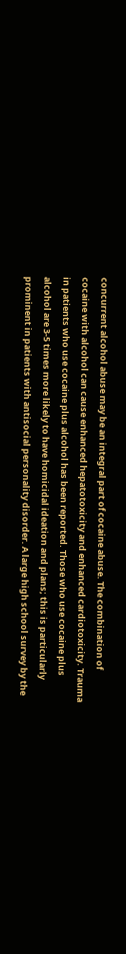concurrent alcohol abuse may be an integral part of cocaine abuse. The combination of cocaine with alcohol can cause enhanced hepatotoxicity and enhanced cardiotoxicity. Trauma in patients who use cocaine plus alcohol has been reported. Those who use cocaine plus alcohol are 3-5 times more likely to have homicidal ideation and plans; this is particularly prominent in patients with antisocial personality disorder. A large high school survey by the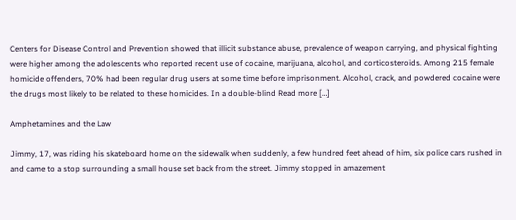Centers for Disease Control and Prevention showed that illicit substance abuse, prevalence of weapon carrying, and physical fighting were higher among the adolescents who reported recent use of cocaine, marijuana, alcohol, and corticosteroids. Among 215 female homicide offenders, 70% had been regular drug users at some time before imprisonment. Alcohol, crack, and powdered cocaine were the drugs most likely to be related to these homicides. In a double-blind Read more […]

Amphetamines and the Law

Jimmy, 17, was riding his skateboard home on the sidewalk when suddenly, a few hundred feet ahead of him, six police cars rushed in and came to a stop surrounding a small house set back from the street. Jimmy stopped in amazement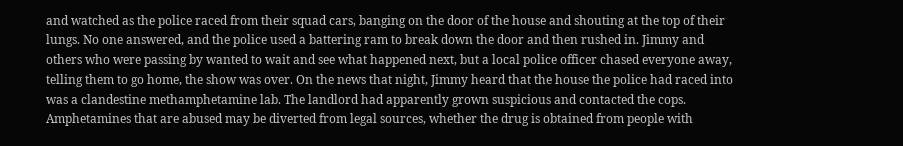and watched as the police raced from their squad cars, banging on the door of the house and shouting at the top of their lungs. No one answered, and the police used a battering ram to break down the door and then rushed in. Jimmy and others who were passing by wanted to wait and see what happened next, but a local police officer chased everyone away, telling them to go home, the show was over. On the news that night, Jimmy heard that the house the police had raced into was a clandestine methamphetamine lab. The landlord had apparently grown suspicious and contacted the cops. Amphetamines that are abused may be diverted from legal sources, whether the drug is obtained from people with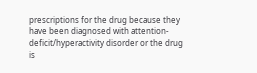prescriptions for the drug because they have been diagnosed with attention-deficit/hyperactivity disorder or the drug is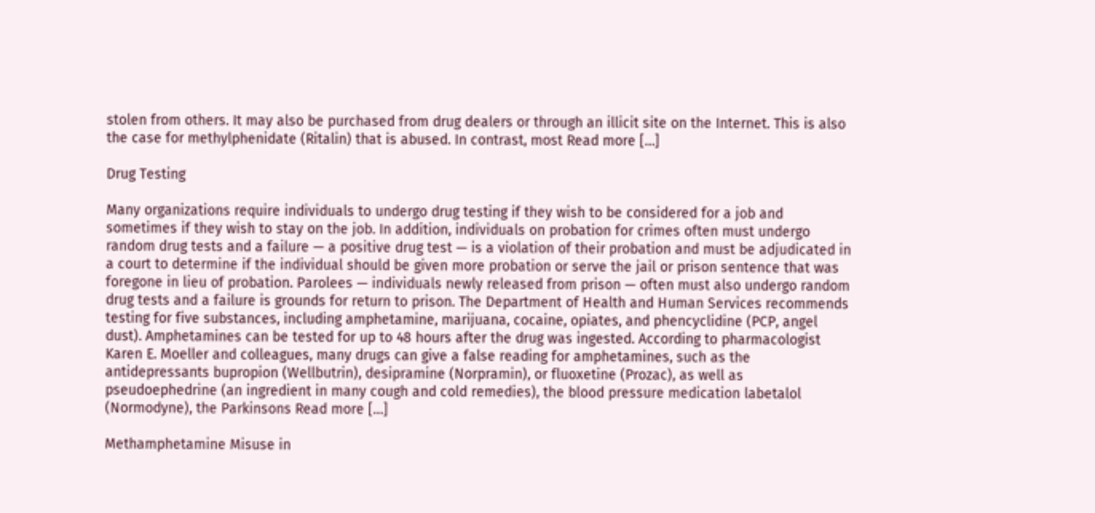stolen from others. It may also be purchased from drug dealers or through an illicit site on the Internet. This is also the case for methylphenidate (Ritalin) that is abused. In contrast, most Read more […]

Drug Testing

Many organizations require individuals to undergo drug testing if they wish to be considered for a job and sometimes if they wish to stay on the job. In addition, individuals on probation for crimes often must undergo random drug tests and a failure — a positive drug test — is a violation of their probation and must be adjudicated in a court to determine if the individual should be given more probation or serve the jail or prison sentence that was foregone in lieu of probation. Parolees — individuals newly released from prison — often must also undergo random drug tests and a failure is grounds for return to prison. The Department of Health and Human Services recommends testing for five substances, including amphetamine, marijuana, cocaine, opiates, and phencyclidine (PCP, angel dust). Amphetamines can be tested for up to 48 hours after the drug was ingested. According to pharmacologist Karen E. Moeller and colleagues, many drugs can give a false reading for amphetamines, such as the antidepressants bupropion (Wellbutrin), desipramine (Norpramin), or fluoxetine (Prozac), as well as pseudoephedrine (an ingredient in many cough and cold remedies), the blood pressure medication labetalol (Normodyne), the Parkinsons Read more […]

Methamphetamine Misuse in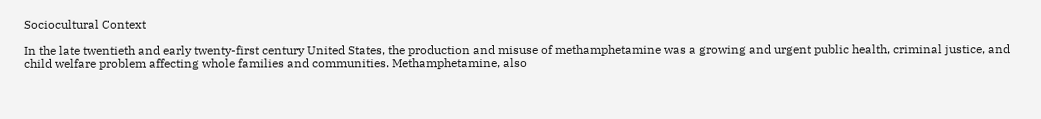Sociocultural Context

In the late twentieth and early twenty-first century United States, the production and misuse of methamphetamine was a growing and urgent public health, criminal justice, and child welfare problem affecting whole families and communities. Methamphetamine, also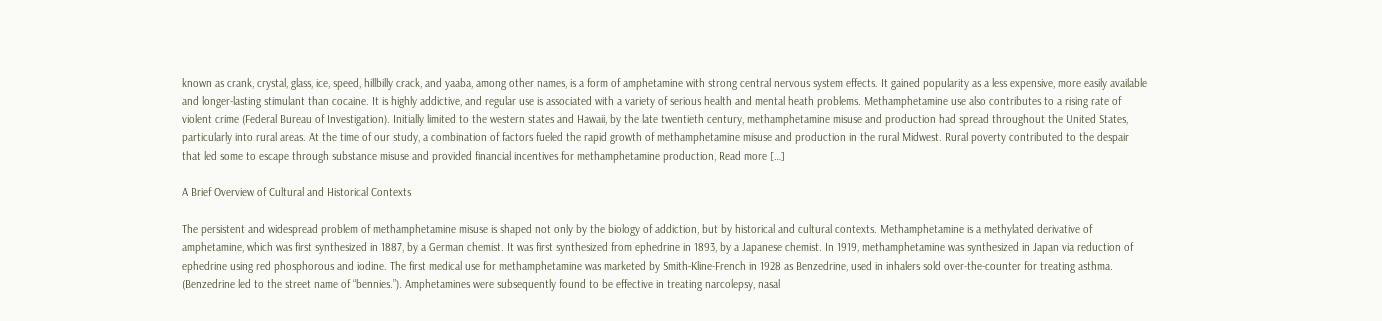known as crank, crystal, glass, ice, speed, hillbilly crack, and yaaba, among other names, is a form of amphetamine with strong central nervous system effects. It gained popularity as a less expensive, more easily available and longer-lasting stimulant than cocaine. It is highly addictive, and regular use is associated with a variety of serious health and mental heath problems. Methamphetamine use also contributes to a rising rate of violent crime (Federal Bureau of Investigation). Initially limited to the western states and Hawaii, by the late twentieth century, methamphetamine misuse and production had spread throughout the United States, particularly into rural areas. At the time of our study, a combination of factors fueled the rapid growth of methamphetamine misuse and production in the rural Midwest. Rural poverty contributed to the despair that led some to escape through substance misuse and provided financial incentives for methamphetamine production, Read more […]

A Brief Overview of Cultural and Historical Contexts

The persistent and widespread problem of methamphetamine misuse is shaped not only by the biology of addiction, but by historical and cultural contexts. Methamphetamine is a methylated derivative of amphetamine, which was first synthesized in 1887, by a German chemist. It was first synthesized from ephedrine in 1893, by a Japanese chemist. In 1919, methamphetamine was synthesized in Japan via reduction of ephedrine using red phosphorous and iodine. The first medical use for methamphetamine was marketed by Smith-Kline-French in 1928 as Benzedrine, used in inhalers sold over-the-counter for treating asthma. (Benzedrine led to the street name of “bennies.”). Amphetamines were subsequently found to be effective in treating narcolepsy, nasal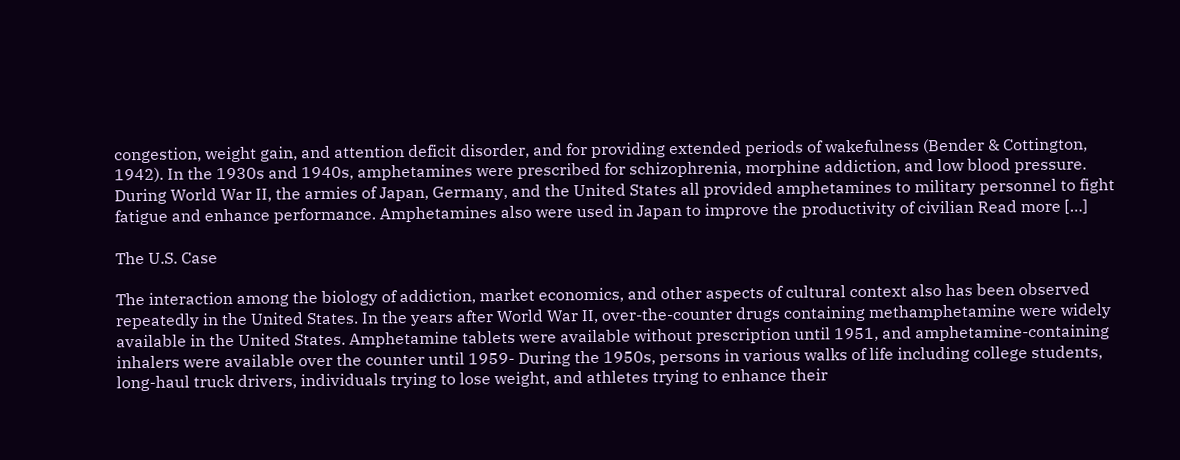congestion, weight gain, and attention deficit disorder, and for providing extended periods of wakefulness (Bender & Cottington, 1942). In the 1930s and 1940s, amphetamines were prescribed for schizophrenia, morphine addiction, and low blood pressure. During World War II, the armies of Japan, Germany, and the United States all provided amphetamines to military personnel to fight fatigue and enhance performance. Amphetamines also were used in Japan to improve the productivity of civilian Read more […]

The U.S. Case

The interaction among the biology of addiction, market economics, and other aspects of cultural context also has been observed repeatedly in the United States. In the years after World War II, over-the-counter drugs containing methamphetamine were widely available in the United States. Amphetamine tablets were available without prescription until 1951, and amphetamine-containing inhalers were available over the counter until 1959- During the 1950s, persons in various walks of life including college students, long-haul truck drivers, individuals trying to lose weight, and athletes trying to enhance their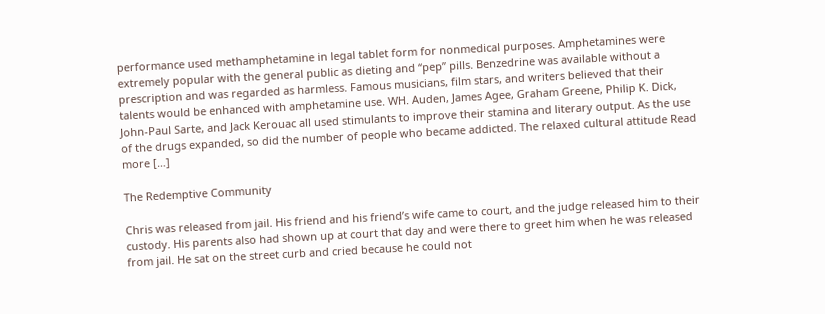performance used methamphetamine in legal tablet form for nonmedical purposes. Amphetamines were extremely popular with the general public as dieting and “pep” pills. Benzedrine was available without a prescription and was regarded as harmless. Famous musicians, film stars, and writers believed that their talents would be enhanced with amphetamine use. WH. Auden, James Agee, Graham Greene, Philip K. Dick, John-Paul Sarte, and Jack Kerouac all used stimulants to improve their stamina and literary output. As the use of the drugs expanded, so did the number of people who became addicted. The relaxed cultural attitude Read more […]

The Redemptive Community

Chris was released from jail. His friend and his friend’s wife came to court, and the judge released him to their custody. His parents also had shown up at court that day and were there to greet him when he was released from jail. He sat on the street curb and cried because he could not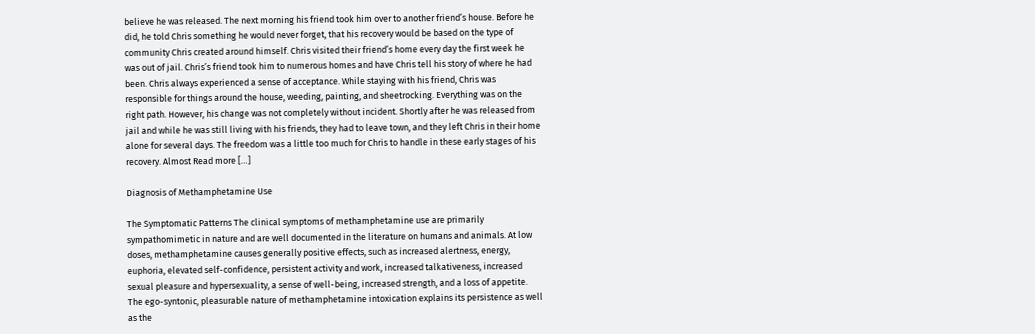believe he was released. The next morning his friend took him over to another friend’s house. Before he did, he told Chris something he would never forget, that his recovery would be based on the type of community Chris created around himself. Chris visited their friend’s home every day the first week he was out of jail. Chris’s friend took him to numerous homes and have Chris tell his story of where he had been. Chris always experienced a sense of acceptance. While staying with his friend, Chris was responsible for things around the house, weeding, painting, and sheetrocking. Everything was on the right path. However, his change was not completely without incident. Shortly after he was released from jail and while he was still living with his friends, they had to leave town, and they left Chris in their home alone for several days. The freedom was a little too much for Chris to handle in these early stages of his recovery. Almost Read more […]

Diagnosis of Methamphetamine Use

The Symptomatic Patterns The clinical symptoms of methamphetamine use are primarily sympathomimetic in nature and are well documented in the literature on humans and animals. At low doses, methamphetamine causes generally positive effects, such as increased alertness, energy, euphoria, elevated self-confidence, persistent activity and work, increased talkativeness, increased sexual pleasure and hypersexuality, a sense of well-being, increased strength, and a loss of appetite. The ego-syntonic, pleasurable nature of methamphetamine intoxication explains its persistence as well as the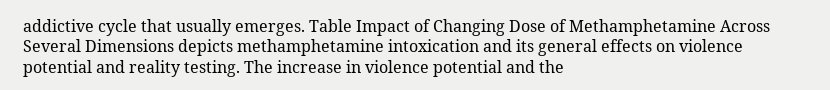addictive cycle that usually emerges. Table Impact of Changing Dose of Methamphetamine Across Several Dimensions depicts methamphetamine intoxication and its general effects on violence potential and reality testing. The increase in violence potential and the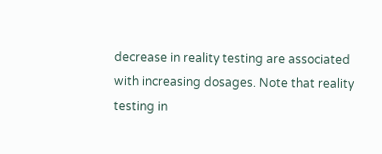decrease in reality testing are associated with increasing dosages. Note that reality testing in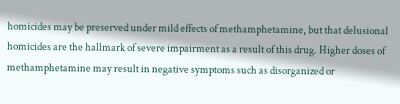homicides may be preserved under mild effects of methamphetamine, but that delusional homicides are the hallmark of severe impairment as a result of this drug. Higher doses of methamphetamine may result in negative symptoms such as disorganized or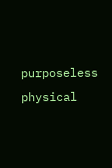purposeless physical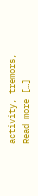activity, tremors, Read more […]